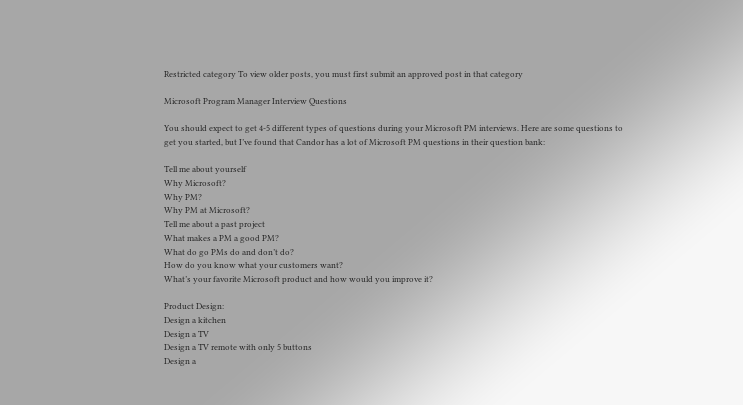Restricted category To view older posts, you must first submit an approved post in that category

Microsoft Program Manager Interview Questions

You should expect to get 4-5 different types of questions during your Microsoft PM interviews. Here are some questions to get you started, but I’ve found that Candor has a lot of Microsoft PM questions in their question bank:

Tell me about yourself
Why Microsoft?
Why PM?
Why PM at Microsoft?
Tell me about a past project
What makes a PM a good PM?
What do go PMs do and don’t do?
How do you know what your customers want?
What’s your favorite Microsoft product and how would you improve it?

Product Design:
Design a kitchen
Design a TV
Design a TV remote with only 5 buttons
Design a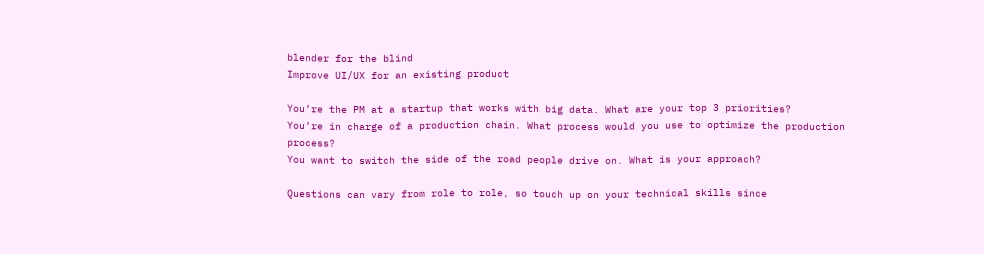blender for the blind
Improve UI/UX for an existing product

You’re the PM at a startup that works with big data. What are your top 3 priorities?
You’re in charge of a production chain. What process would you use to optimize the production process?
You want to switch the side of the road people drive on. What is your approach?

Questions can vary from role to role, so touch up on your technical skills since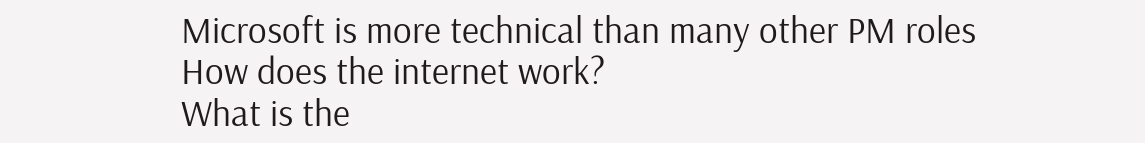Microsoft is more technical than many other PM roles
How does the internet work?
What is the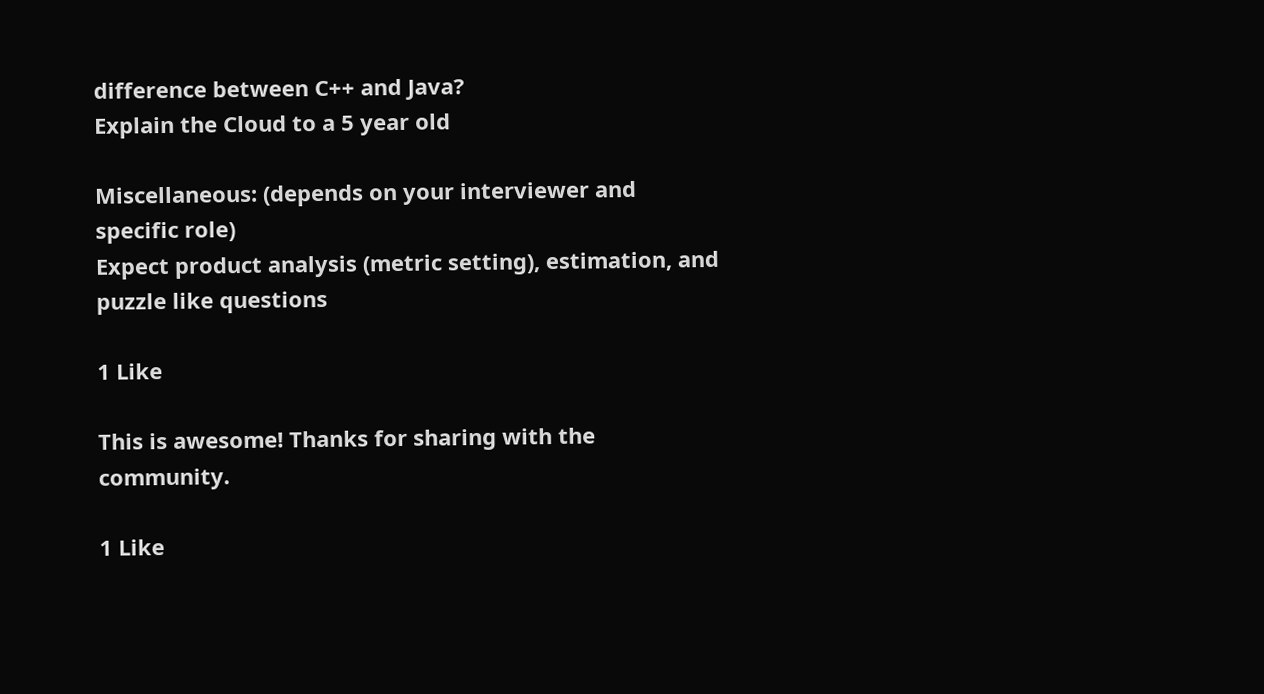difference between C++ and Java?
Explain the Cloud to a 5 year old

Miscellaneous: (depends on your interviewer and specific role)
Expect product analysis (metric setting), estimation, and puzzle like questions

1 Like

This is awesome! Thanks for sharing with the community.

1 Like